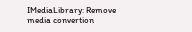IMediaLibrary: Remove media convertion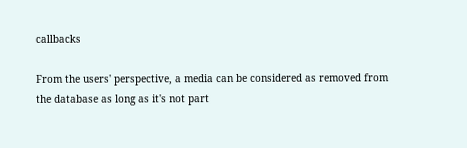callbacks

From the users' perspective, a media can be considered as removed from
the database as long as it's not part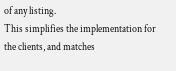of any listing.
This simplifies the implementation for the clients, and matches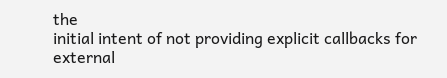the
initial intent of not providing explicit callbacks for external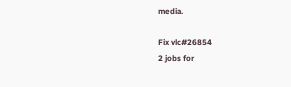media.

Fix vlc#26854
2 jobs for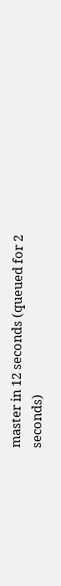master in 12 seconds (queued for 2 seconds)